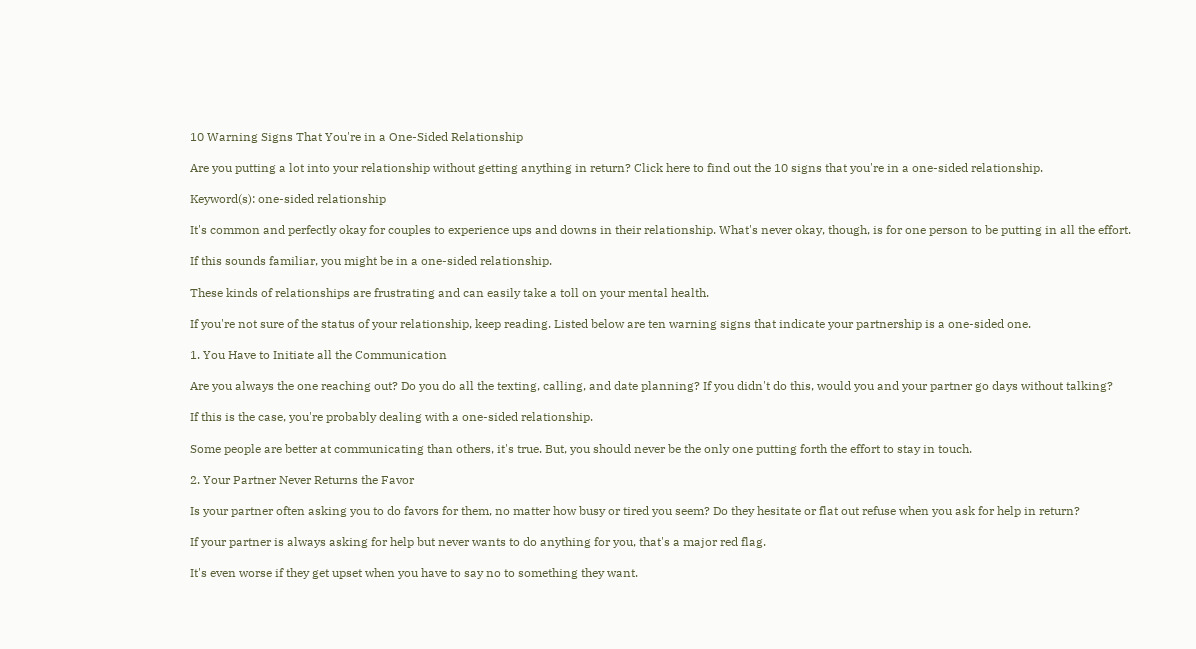10 Warning Signs That You're in a One-Sided Relationship

Are you putting a lot into your relationship without getting anything in return? Click here to find out the 10 signs that you're in a one-sided relationship.

Keyword(s): one-sided relationship

It's common and perfectly okay for couples to experience ups and downs in their relationship. What's never okay, though, is for one person to be putting in all the effort.

If this sounds familiar, you might be in a one-sided relationship.

These kinds of relationships are frustrating and can easily take a toll on your mental health.

If you're not sure of the status of your relationship, keep reading. Listed below are ten warning signs that indicate your partnership is a one-sided one.

1. You Have to Initiate all the Communication

Are you always the one reaching out? Do you do all the texting, calling, and date planning? If you didn't do this, would you and your partner go days without talking?

If this is the case, you're probably dealing with a one-sided relationship.

Some people are better at communicating than others, it's true. But, you should never be the only one putting forth the effort to stay in touch.

2. Your Partner Never Returns the Favor

Is your partner often asking you to do favors for them, no matter how busy or tired you seem? Do they hesitate or flat out refuse when you ask for help in return?

If your partner is always asking for help but never wants to do anything for you, that's a major red flag.

It's even worse if they get upset when you have to say no to something they want.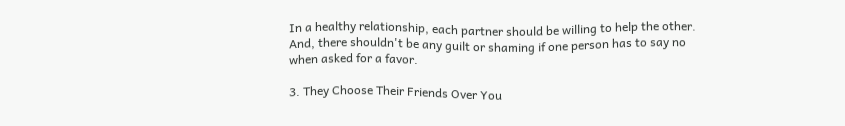In a healthy relationship, each partner should be willing to help the other. And, there shouldn't be any guilt or shaming if one person has to say no when asked for a favor.

3. They Choose Their Friends Over You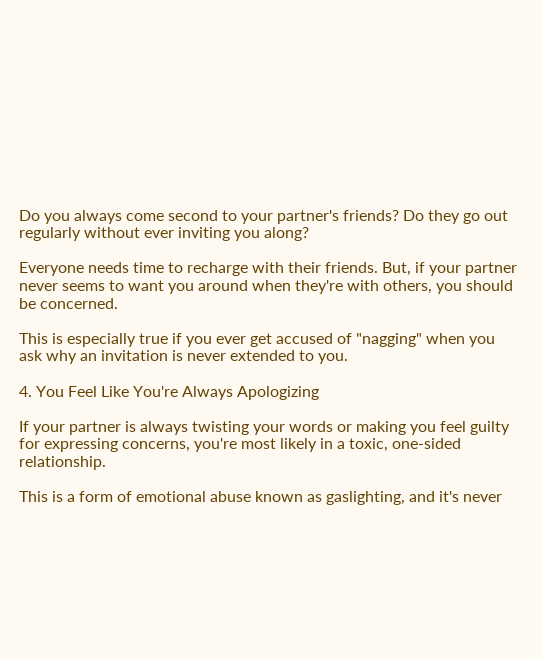Do you always come second to your partner's friends? Do they go out regularly without ever inviting you along?

Everyone needs time to recharge with their friends. But, if your partner never seems to want you around when they're with others, you should be concerned.

This is especially true if you ever get accused of "nagging" when you ask why an invitation is never extended to you.

4. You Feel Like You're Always Apologizing

If your partner is always twisting your words or making you feel guilty for expressing concerns, you're most likely in a toxic, one-sided relationship.

This is a form of emotional abuse known as gaslighting, and it's never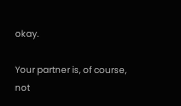okay.

Your partner is, of course, not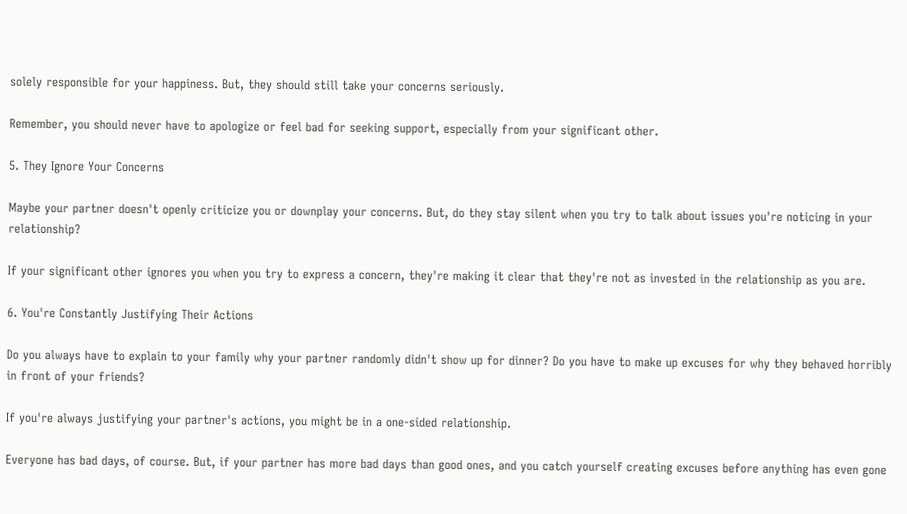solely responsible for your happiness. But, they should still take your concerns seriously.

Remember, you should never have to apologize or feel bad for seeking support, especially from your significant other.

5. They Ignore Your Concerns

Maybe your partner doesn't openly criticize you or downplay your concerns. But, do they stay silent when you try to talk about issues you're noticing in your relationship?

If your significant other ignores you when you try to express a concern, they're making it clear that they're not as invested in the relationship as you are.

6. You're Constantly Justifying Their Actions

Do you always have to explain to your family why your partner randomly didn't show up for dinner? Do you have to make up excuses for why they behaved horribly in front of your friends?

If you're always justifying your partner's actions, you might be in a one-sided relationship.

Everyone has bad days, of course. But, if your partner has more bad days than good ones, and you catch yourself creating excuses before anything has even gone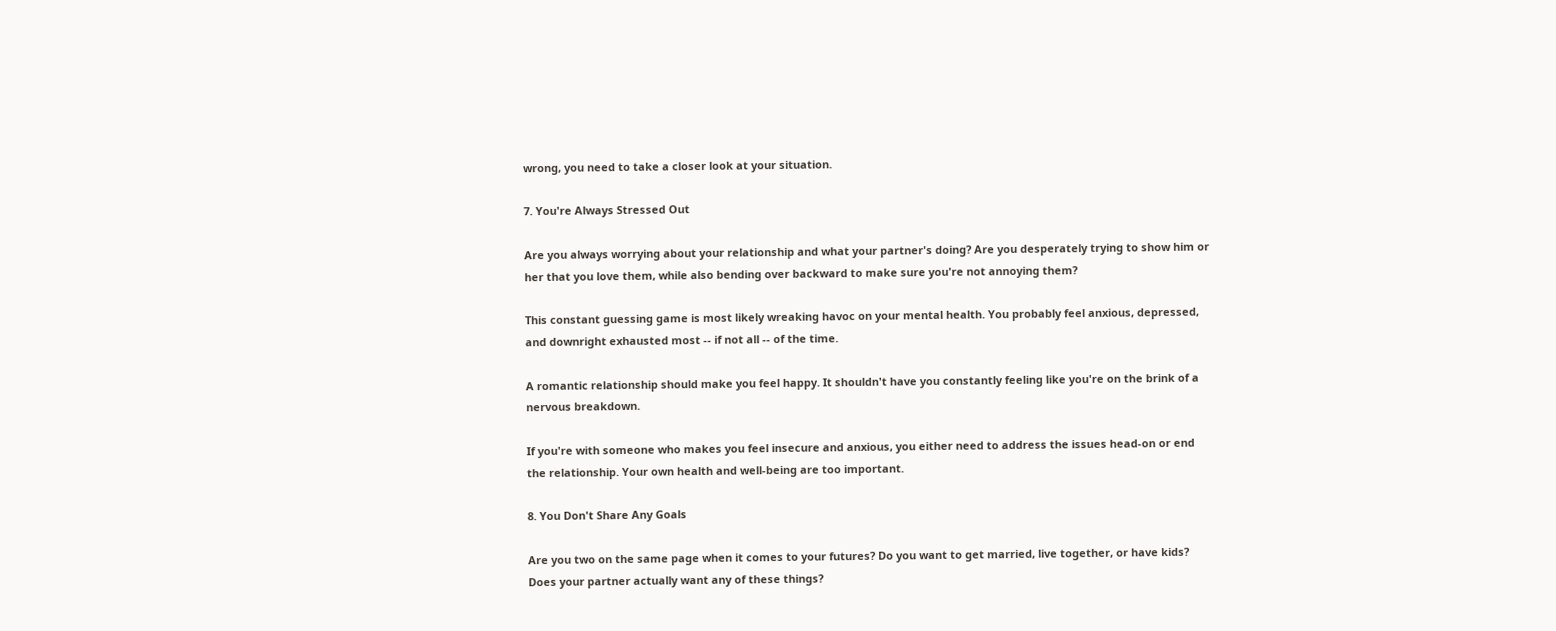wrong, you need to take a closer look at your situation.

7. You're Always Stressed Out

Are you always worrying about your relationship and what your partner's doing? Are you desperately trying to show him or her that you love them, while also bending over backward to make sure you're not annoying them?

This constant guessing game is most likely wreaking havoc on your mental health. You probably feel anxious, depressed, and downright exhausted most -- if not all -- of the time.

A romantic relationship should make you feel happy. It shouldn't have you constantly feeling like you're on the brink of a nervous breakdown.

If you're with someone who makes you feel insecure and anxious, you either need to address the issues head-on or end the relationship. Your own health and well-being are too important.

8. You Don't Share Any Goals

Are you two on the same page when it comes to your futures? Do you want to get married, live together, or have kids? Does your partner actually want any of these things?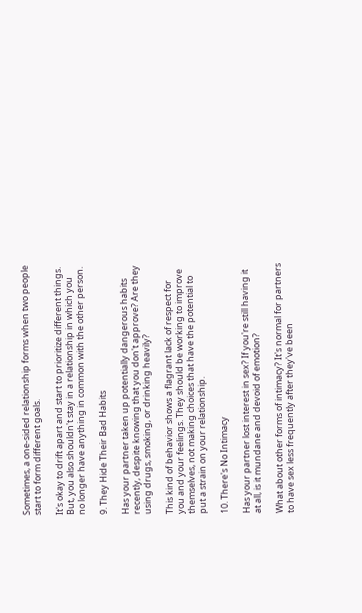Sometimes, a one-sided relationship forms when two people start to form different goals.

It's okay to drift apart and start to prioritize different things. But, you also shouldn't stay in a relationship in which you no longer have anything in common with the other person.

9. They Hide Their Bad Habits

Has your partner taken up potentially dangerous habits recently, despite knowing that you don't approve? Are they using drugs, smoking, or drinking heavily?

This kind of behavior shows a flagrant lack of respect for you and your feelings. They should be working to improve themselves, not making choices that have the potential to put a strain on your relationship.

10. There's No Intimacy

Has your partner lost interest in sex? If you're still having it at all, is it mundane and devoid of emotion?

What about other forms of intimacy? It's normal for partners to have sex less frequently after they've been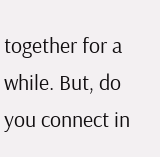together for a while. But, do you connect in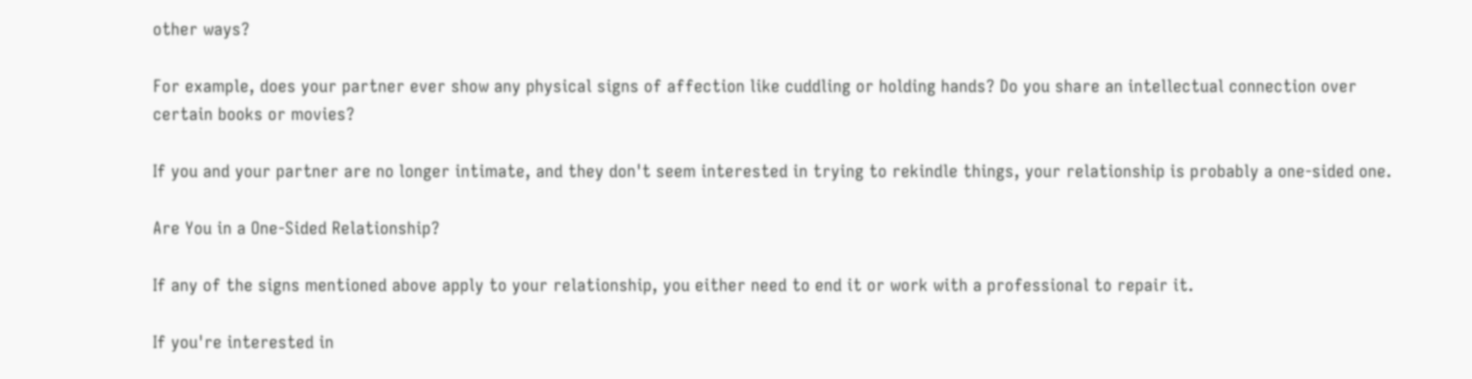other ways?

For example, does your partner ever show any physical signs of affection like cuddling or holding hands? Do you share an intellectual connection over certain books or movies?

If you and your partner are no longer intimate, and they don't seem interested in trying to rekindle things, your relationship is probably a one-sided one.

Are You in a One-Sided Relationship?

If any of the signs mentioned above apply to your relationship, you either need to end it or work with a professional to repair it.

If you're interested in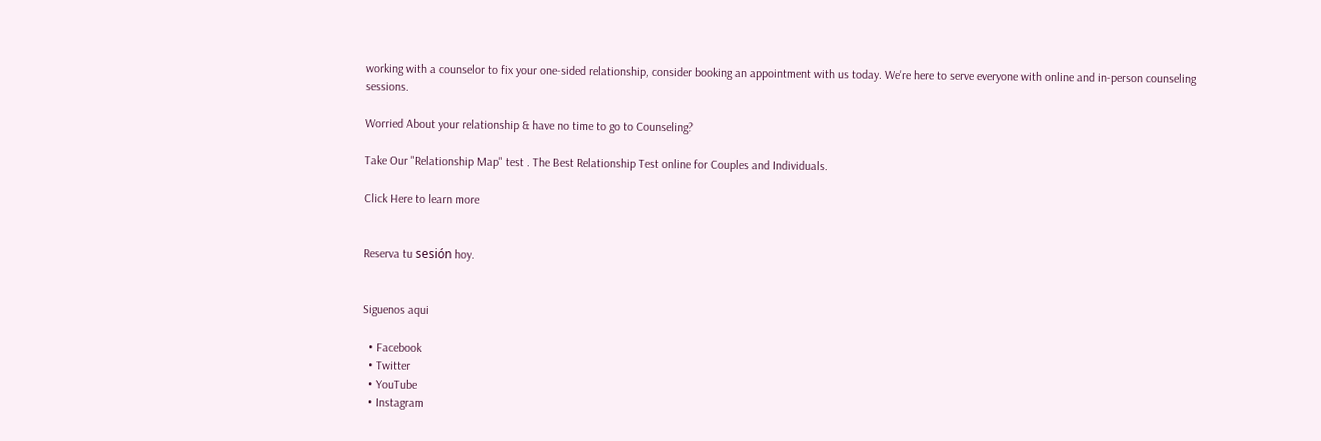working with a counselor to fix your one-sided relationship, consider booking an appointment with us today. We're here to serve everyone with online and in-person counseling sessions.

Worried About your relationship & have no time to go to Counseling?

Take Our "Relationship Map" test . The Best Relationship Test online for Couples and Individuals.

Click Here to learn more


Reserva tu sesión hoy.


Siguenos aqui

  • Facebook
  • Twitter
  • YouTube
  • Instagram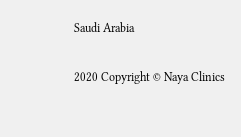Saudi Arabia

2020 Copyright © Naya Clinics